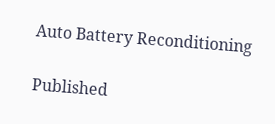Auto Battery Reconditioning

Published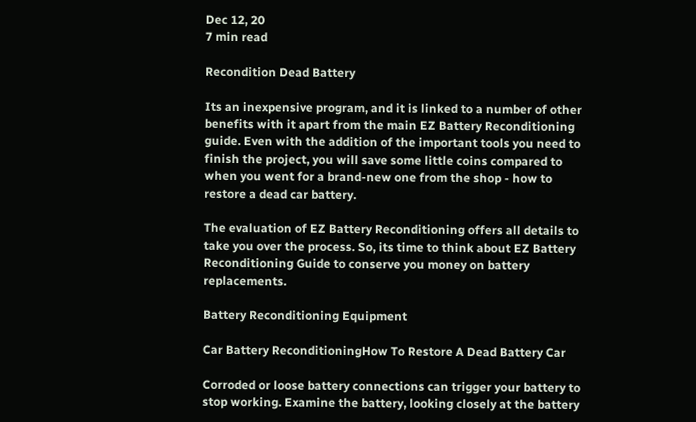Dec 12, 20
7 min read

Recondition Dead Battery

Its an inexpensive program, and it is linked to a number of other benefits with it apart from the main EZ Battery Reconditioning guide. Even with the addition of the important tools you need to finish the project, you will save some little coins compared to when you went for a brand-new one from the shop - how to restore a dead car battery.

The evaluation of EZ Battery Reconditioning offers all details to take you over the process. So, its time to think about EZ Battery Reconditioning Guide to conserve you money on battery replacements.

Battery Reconditioning Equipment

Car Battery ReconditioningHow To Restore A Dead Battery Car

Corroded or loose battery connections can trigger your battery to stop working. Examine the battery, looking closely at the battery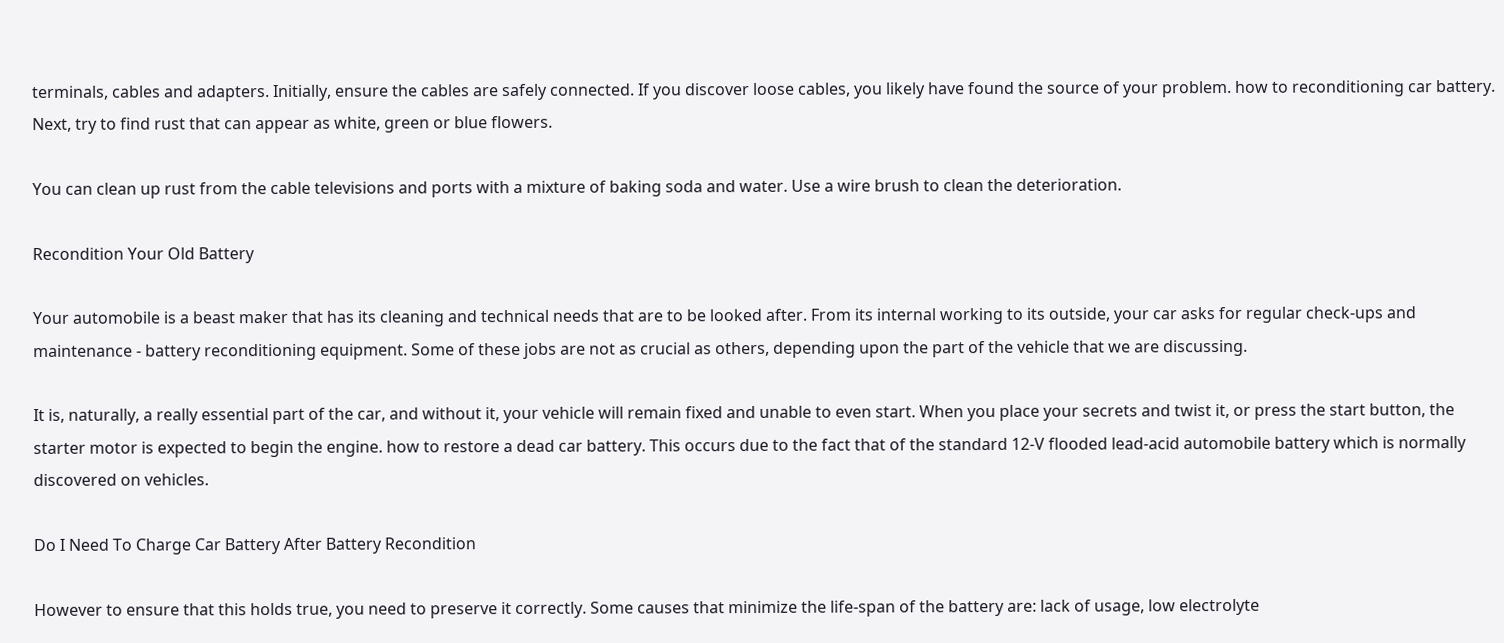terminals, cables and adapters. Initially, ensure the cables are safely connected. If you discover loose cables, you likely have found the source of your problem. how to reconditioning car battery. Next, try to find rust that can appear as white, green or blue flowers.

You can clean up rust from the cable televisions and ports with a mixture of baking soda and water. Use a wire brush to clean the deterioration.

Recondition Your Old Battery

Your automobile is a beast maker that has its cleaning and technical needs that are to be looked after. From its internal working to its outside, your car asks for regular check-ups and maintenance - battery reconditioning equipment. Some of these jobs are not as crucial as others, depending upon the part of the vehicle that we are discussing.

It is, naturally, a really essential part of the car, and without it, your vehicle will remain fixed and unable to even start. When you place your secrets and twist it, or press the start button, the starter motor is expected to begin the engine. how to restore a dead car battery. This occurs due to the fact that of the standard 12-V flooded lead-acid automobile battery which is normally discovered on vehicles.

Do I Need To Charge Car Battery After Battery Recondition

However to ensure that this holds true, you need to preserve it correctly. Some causes that minimize the life-span of the battery are: lack of usage, low electrolyte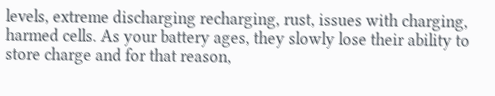levels, extreme discharging recharging, rust, issues with charging, harmed cells. As your battery ages, they slowly lose their ability to store charge and for that reason,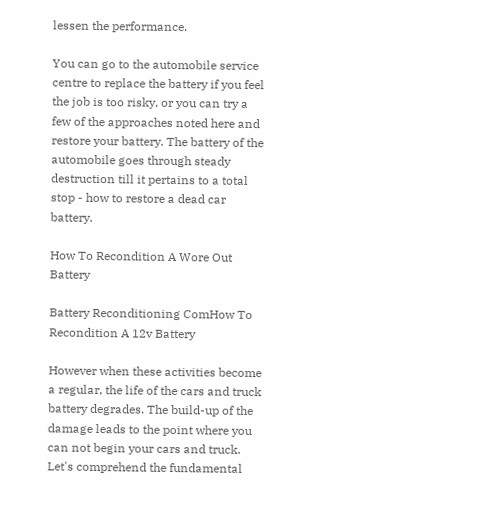lessen the performance.

You can go to the automobile service centre to replace the battery if you feel the job is too risky, or you can try a few of the approaches noted here and restore your battery. The battery of the automobile goes through steady destruction till it pertains to a total stop - how to restore a dead car battery.

How To Recondition A Wore Out Battery

Battery Reconditioning ComHow To Recondition A 12v Battery

However when these activities become a regular, the life of the cars and truck battery degrades. The build-up of the damage leads to the point where you can not begin your cars and truck. Let's comprehend the fundamental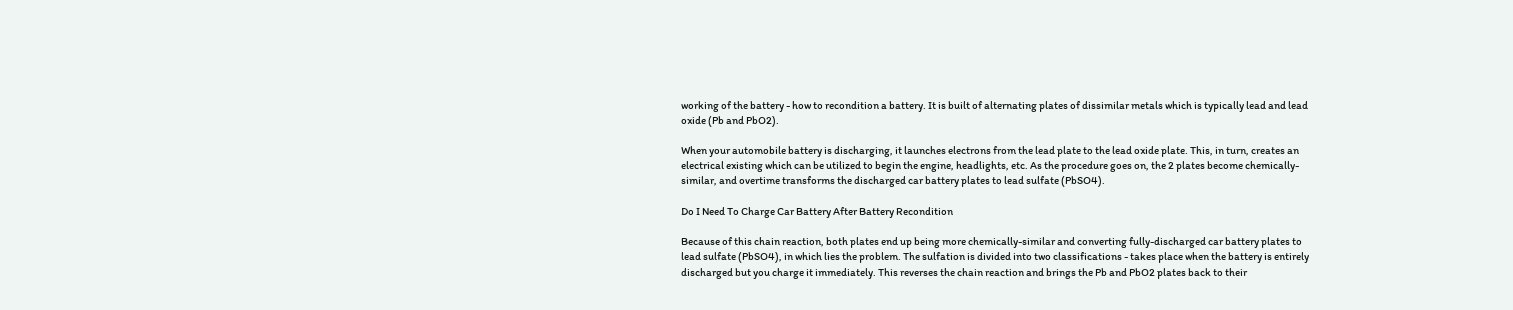working of the battery - how to recondition a battery. It is built of alternating plates of dissimilar metals which is typically lead and lead oxide (Pb and PbO2).

When your automobile battery is discharging, it launches electrons from the lead plate to the lead oxide plate. This, in turn, creates an electrical existing which can be utilized to begin the engine, headlights, etc. As the procedure goes on, the 2 plates become chemically-similar, and overtime transforms the discharged car battery plates to lead sulfate (PbSO4).

Do I Need To Charge Car Battery After Battery Recondition

Because of this chain reaction, both plates end up being more chemically-similar and converting fully-discharged car battery plates to lead sulfate (PbSO4), in which lies the problem. The sulfation is divided into two classifications - takes place when the battery is entirely discharged but you charge it immediately. This reverses the chain reaction and brings the Pb and PbO2 plates back to their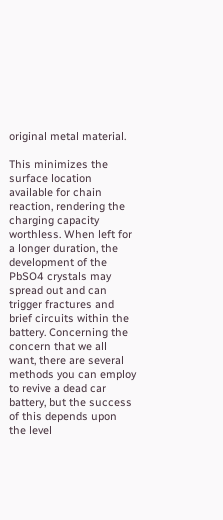original metal material.

This minimizes the surface location available for chain reaction, rendering the charging capacity worthless. When left for a longer duration, the development of the PbSO4 crystals may spread out and can trigger fractures and brief circuits within the battery. Concerning the concern that we all want, there are several methods you can employ to revive a dead car battery, but the success of this depends upon the level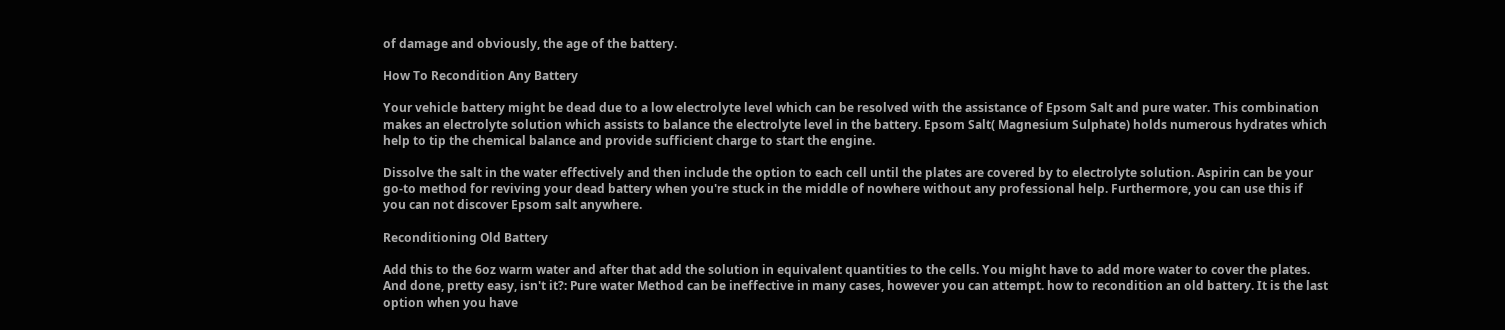of damage and obviously, the age of the battery.

How To Recondition Any Battery

Your vehicle battery might be dead due to a low electrolyte level which can be resolved with the assistance of Epsom Salt and pure water. This combination makes an electrolyte solution which assists to balance the electrolyte level in the battery. Epsom Salt( Magnesium Sulphate) holds numerous hydrates which help to tip the chemical balance and provide sufficient charge to start the engine.

Dissolve the salt in the water effectively and then include the option to each cell until the plates are covered by to electrolyte solution. Aspirin can be your go-to method for reviving your dead battery when you're stuck in the middle of nowhere without any professional help. Furthermore, you can use this if you can not discover Epsom salt anywhere.

Reconditioning Old Battery

Add this to the 6oz warm water and after that add the solution in equivalent quantities to the cells. You might have to add more water to cover the plates. And done, pretty easy, isn't it?: Pure water Method can be ineffective in many cases, however you can attempt. how to recondition an old battery. It is the last option when you have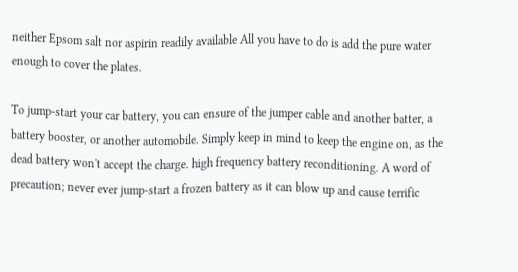neither Epsom salt nor aspirin readily available All you have to do is add the pure water enough to cover the plates.

To jump-start your car battery, you can ensure of the jumper cable and another batter, a battery booster, or another automobile. Simply keep in mind to keep the engine on, as the dead battery won't accept the charge. high frequency battery reconditioning. A word of precaution; never ever jump-start a frozen battery as it can blow up and cause terrific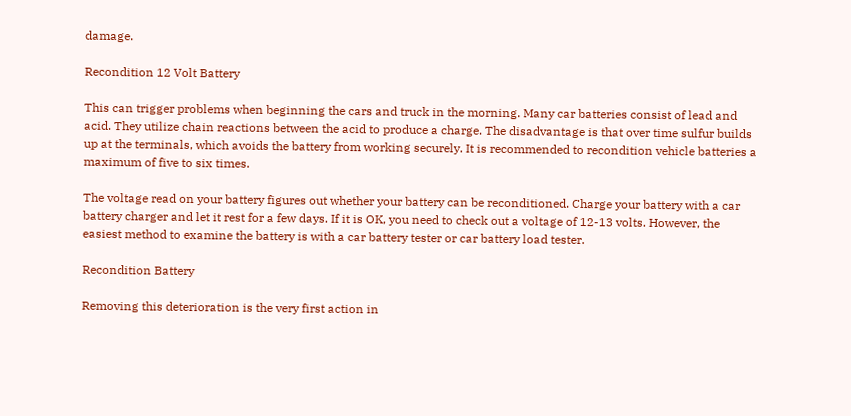damage.

Recondition 12 Volt Battery

This can trigger problems when beginning the cars and truck in the morning. Many car batteries consist of lead and acid. They utilize chain reactions between the acid to produce a charge. The disadvantage is that over time sulfur builds up at the terminals, which avoids the battery from working securely. It is recommended to recondition vehicle batteries a maximum of five to six times.

The voltage read on your battery figures out whether your battery can be reconditioned. Charge your battery with a car battery charger and let it rest for a few days. If it is OK, you need to check out a voltage of 12-13 volts. However, the easiest method to examine the battery is with a car battery tester or car battery load tester.

Recondition Battery

Removing this deterioration is the very first action in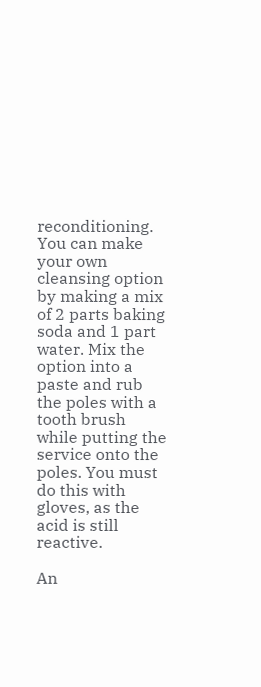reconditioning. You can make your own cleansing option by making a mix of 2 parts baking soda and 1 part water. Mix the option into a paste and rub the poles with a tooth brush while putting the service onto the poles. You must do this with gloves, as the acid is still reactive.

An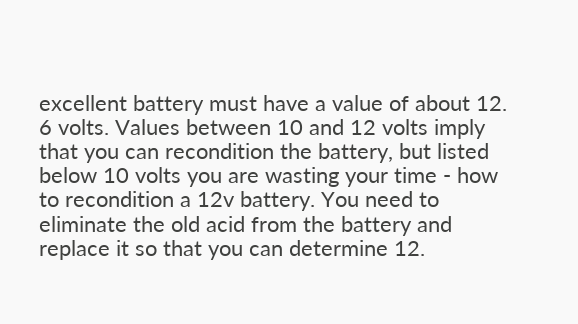excellent battery must have a value of about 12. 6 volts. Values between 10 and 12 volts imply that you can recondition the battery, but listed below 10 volts you are wasting your time - how to recondition a 12v battery. You need to eliminate the old acid from the battery and replace it so that you can determine 12.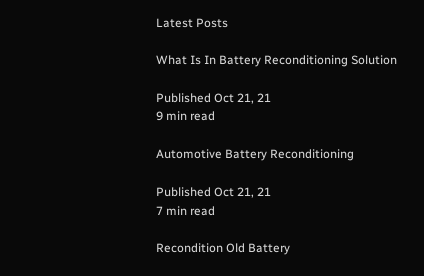Latest Posts

What Is In Battery Reconditioning Solution

Published Oct 21, 21
9 min read

Automotive Battery Reconditioning

Published Oct 21, 21
7 min read

Recondition Old Battery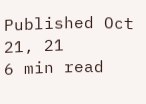Published Oct 21, 21
6 min read